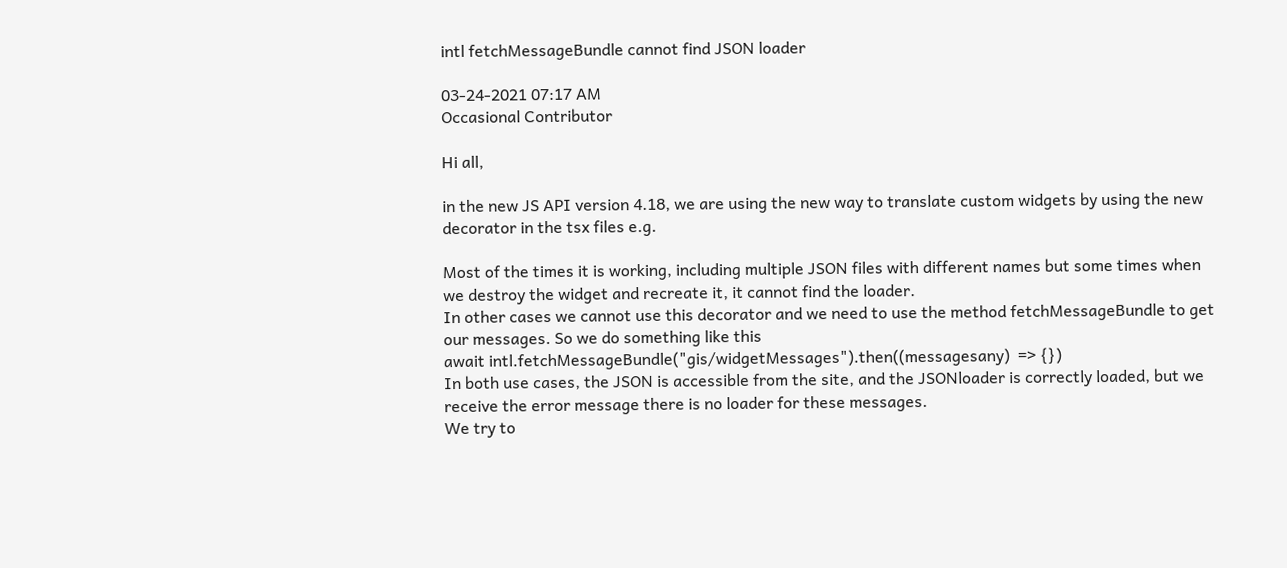intl fetchMessageBundle cannot find JSON loader

03-24-2021 07:17 AM
Occasional Contributor

Hi all,

in the new JS API version 4.18, we are using the new way to translate custom widgets by using the new decorator in the tsx files e.g.

Most of the times it is working, including multiple JSON files with different names but some times when we destroy the widget and recreate it, it cannot find the loader.
In other cases we cannot use this decorator and we need to use the method fetchMessageBundle to get our messages. So we do something like this
await intl.fetchMessageBundle("gis/widgetMessages").then((messagesany)  => {})
In both use cases, the JSON is accessible from the site, and the JSONloader is correctly loaded, but we receive the error message there is no loader for these messages.
We try to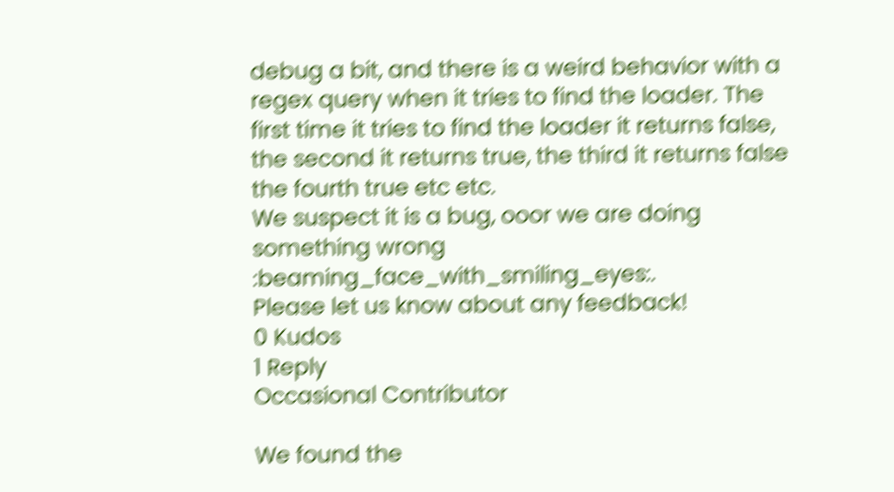debug a bit, and there is a weird behavior with a regex query when it tries to find the loader. The first time it tries to find the loader it returns false, the second it returns true, the third it returns false the fourth true etc etc.
We suspect it is a bug, ooor we are doing something wrong :beaming_face_with_smiling_eyes:.
Please let us know about any feedback!
0 Kudos
1 Reply
Occasional Contributor

We found the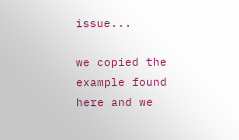issue...

we copied the example found here and we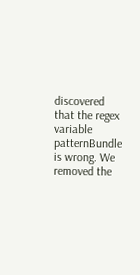discovered that the regex variable patternBundle is wrong. We removed the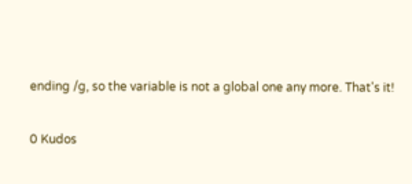ending /g, so the variable is not a global one any more. That's it!

0 Kudos